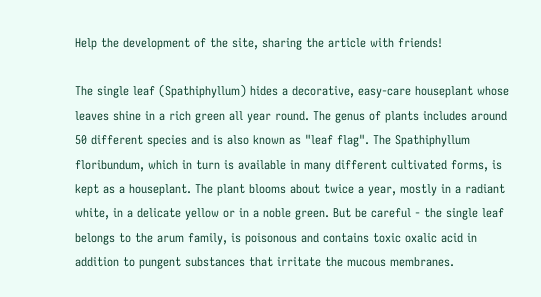Help the development of the site, sharing the article with friends!

The single leaf (Spathiphyllum) hides a decorative, easy-care houseplant whose leaves shine in a rich green all year round. The genus of plants includes around 50 different species and is also known as "leaf flag". The Spathiphyllum floribundum, which in turn is available in many different cultivated forms, is kept as a houseplant. The plant blooms about twice a year, mostly in a radiant white, in a delicate yellow or in a noble green. But be careful - the single leaf belongs to the arum family, is poisonous and contains toxic oxalic acid in addition to pungent substances that irritate the mucous membranes.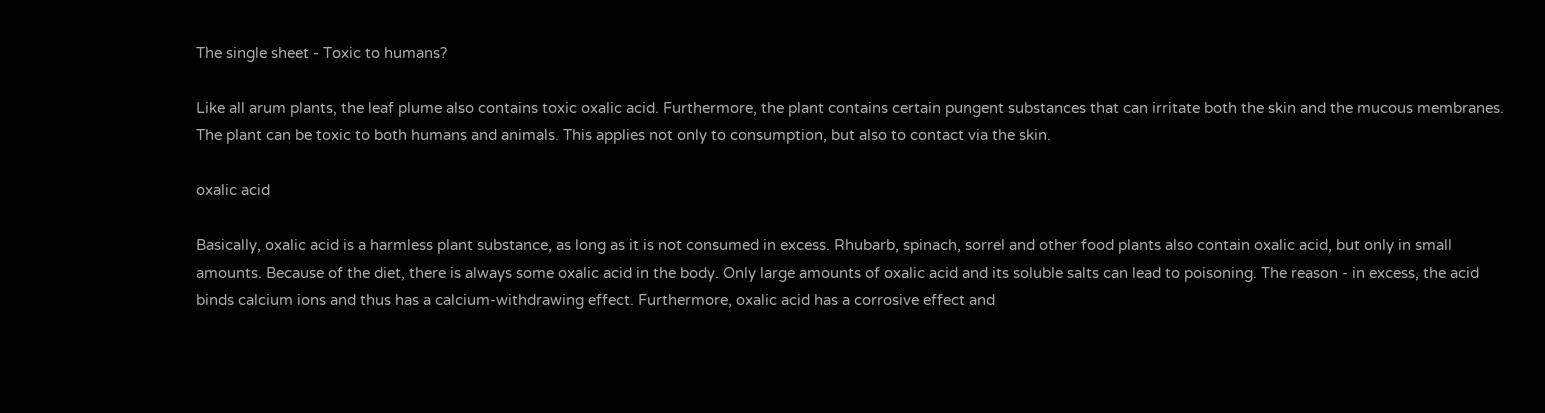The single sheet - Toxic to humans?

Like all arum plants, the leaf plume also contains toxic oxalic acid. Furthermore, the plant contains certain pungent substances that can irritate both the skin and the mucous membranes. The plant can be toxic to both humans and animals. This applies not only to consumption, but also to contact via the skin.

oxalic acid

Basically, oxalic acid is a harmless plant substance, as long as it is not consumed in excess. Rhubarb, spinach, sorrel and other food plants also contain oxalic acid, but only in small amounts. Because of the diet, there is always some oxalic acid in the body. Only large amounts of oxalic acid and its soluble salts can lead to poisoning. The reason - in excess, the acid binds calcium ions and thus has a calcium-withdrawing effect. Furthermore, oxalic acid has a corrosive effect and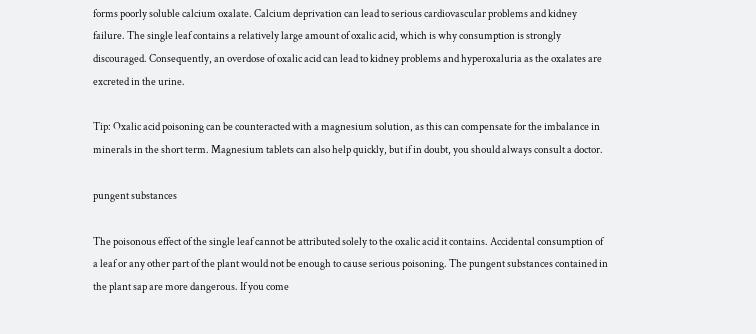forms poorly soluble calcium oxalate. Calcium deprivation can lead to serious cardiovascular problems and kidney failure. The single leaf contains a relatively large amount of oxalic acid, which is why consumption is strongly discouraged. Consequently, an overdose of oxalic acid can lead to kidney problems and hyperoxaluria as the oxalates are excreted in the urine.

Tip: Oxalic acid poisoning can be counteracted with a magnesium solution, as this can compensate for the imbalance in minerals in the short term. Magnesium tablets can also help quickly, but if in doubt, you should always consult a doctor.

pungent substances

The poisonous effect of the single leaf cannot be attributed solely to the oxalic acid it contains. Accidental consumption of a leaf or any other part of the plant would not be enough to cause serious poisoning. The pungent substances contained in the plant sap are more dangerous. If you come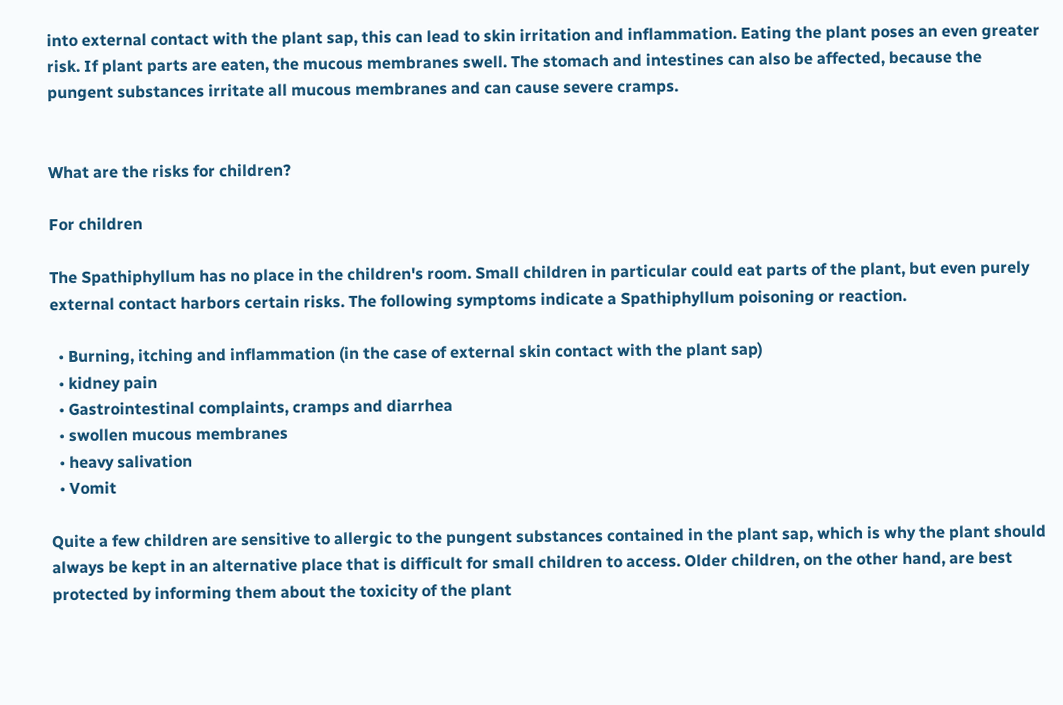into external contact with the plant sap, this can lead to skin irritation and inflammation. Eating the plant poses an even greater risk. If plant parts are eaten, the mucous membranes swell. The stomach and intestines can also be affected, because the pungent substances irritate all mucous membranes and can cause severe cramps.


What are the risks for children?

For children

The Spathiphyllum has no place in the children's room. Small children in particular could eat parts of the plant, but even purely external contact harbors certain risks. The following symptoms indicate a Spathiphyllum poisoning or reaction.

  • Burning, itching and inflammation (in the case of external skin contact with the plant sap)
  • kidney pain
  • Gastrointestinal complaints, cramps and diarrhea
  • swollen mucous membranes
  • heavy salivation
  • Vomit

Quite a few children are sensitive to allergic to the pungent substances contained in the plant sap, which is why the plant should always be kept in an alternative place that is difficult for small children to access. Older children, on the other hand, are best protected by informing them about the toxicity of the plant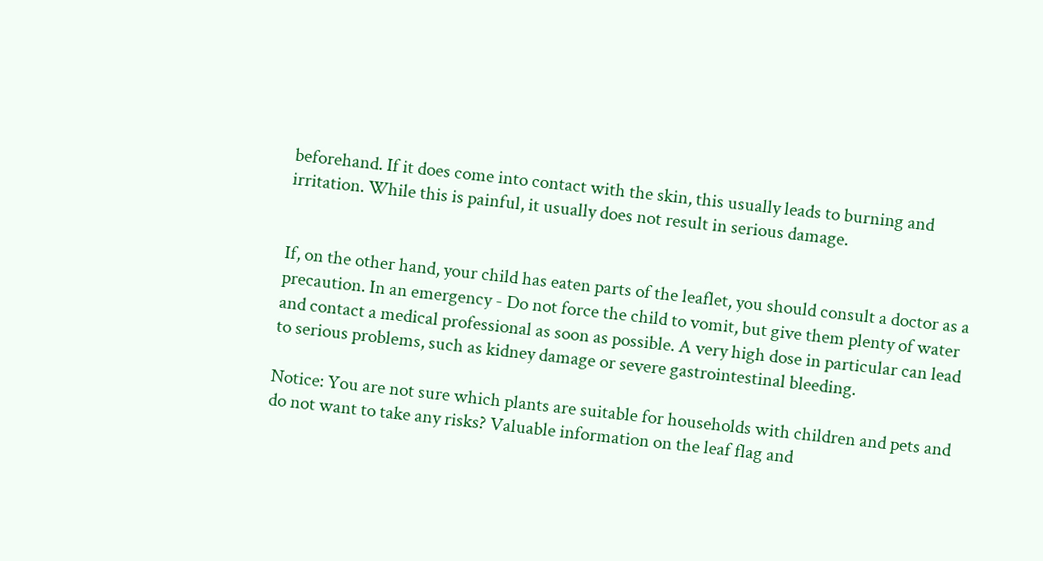beforehand. If it does come into contact with the skin, this usually leads to burning and irritation. While this is painful, it usually does not result in serious damage.


If, on the other hand, your child has eaten parts of the leaflet, you should consult a doctor as a precaution. In an emergency - Do not force the child to vomit, but give them plenty of water and contact a medical professional as soon as possible. A very high dose in particular can lead to serious problems, such as kidney damage or severe gastrointestinal bleeding.

Notice: You are not sure which plants are suitable for households with children and pets and do not want to take any risks? Valuable information on the leaf flag and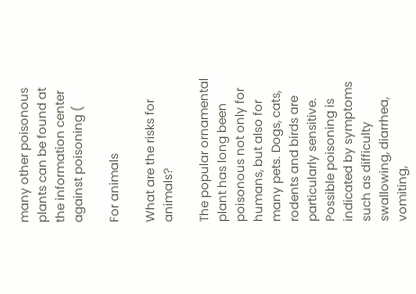many other poisonous plants can be found at the information center against poisoning (

For animals

What are the risks for animals?

The popular ornamental plant has long been poisonous not only for humans, but also for many pets. Dogs, cats, rodents and birds are particularly sensitive. Possible poisoning is indicated by symptoms such as difficulty swallowing, diarrhea, vomiting,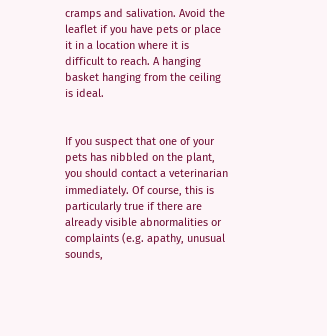cramps and salivation. Avoid the leaflet if you have pets or place it in a location where it is difficult to reach. A hanging basket hanging from the ceiling is ideal.


If you suspect that one of your pets has nibbled on the plant, you should contact a veterinarian immediately. Of course, this is particularly true if there are already visible abnormalities or complaints (e.g. apathy, unusual sounds,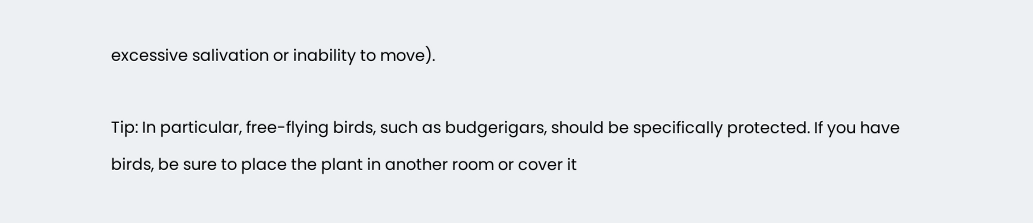excessive salivation or inability to move).

Tip: In particular, free-flying birds, such as budgerigars, should be specifically protected. If you have birds, be sure to place the plant in another room or cover it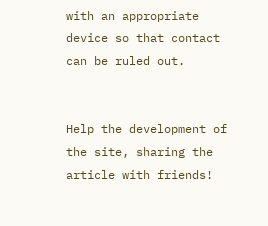with an appropriate device so that contact can be ruled out.


Help the development of the site, sharing the article with friends!